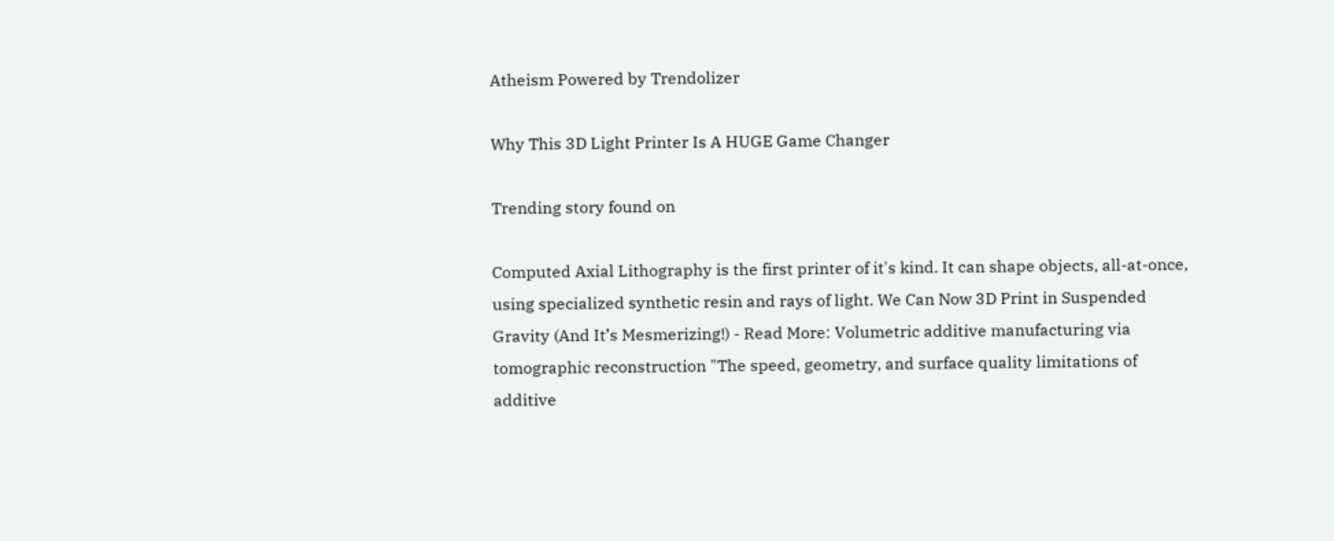Atheism Powered by Trendolizer

Why This 3D Light Printer Is A HUGE Game Changer

Trending story found on

Computed Axial Lithography is the first printer of it's kind. It can shape objects, all-at-once, using specialized synthetic resin and rays of light. We Can Now 3D Print in Suspended Gravity (And It’s Mesmerizing!) - Read More: Volumetric additive manufacturing via tomographic reconstruction "The speed, geometry, and surface quality limitations of additive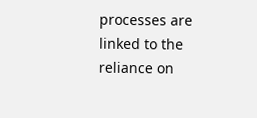processes are linked to the reliance on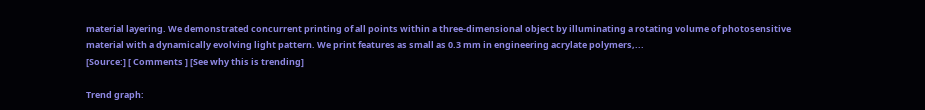material layering. We demonstrated concurrent printing of all points within a three-dimensional object by illuminating a rotating volume of photosensitive material with a dynamically evolving light pattern. We print features as small as 0.3 mm in engineering acrylate polymers,...
[Source:] [ Comments ] [See why this is trending]

Trend graph: